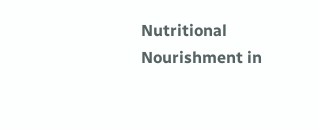Nutritional Nourishment in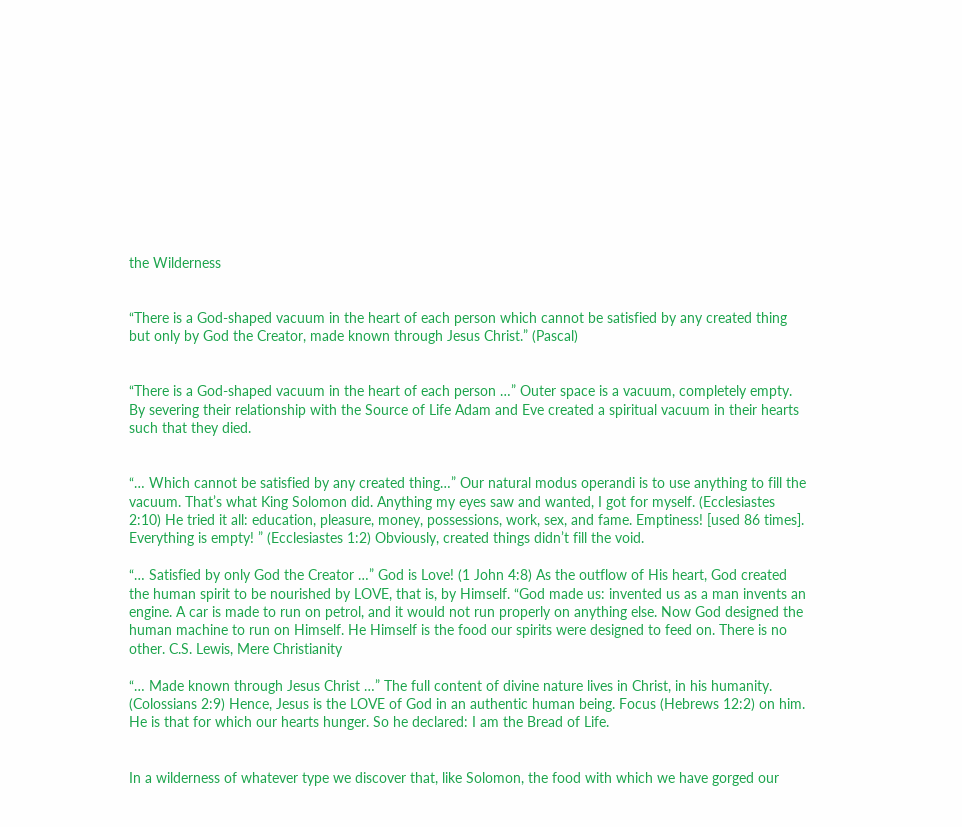the Wilderness


“There is a God-shaped vacuum in the heart of each person which cannot be satisfied by any created thing but only by God the Creator, made known through Jesus Christ.” (Pascal)


“There is a God-shaped vacuum in the heart of each person …” Outer space is a vacuum, completely empty. By severing their relationship with the Source of Life Adam and Eve created a spiritual vacuum in their hearts such that they died.


“… Which cannot be satisfied by any created thing…” Our natural modus operandi is to use anything to fill the vacuum. That’s what King Solomon did. Anything my eyes saw and wanted, I got for myself. (Ecclesiastes 2:10) He tried it all: education, pleasure, money, possessions, work, sex, and fame. Emptiness! [used 86 times]. Everything is empty! ” (Ecclesiastes 1:2) Obviously, created things didn’t fill the void.

“… Satisfied by only God the Creator …” God is Love! (1 John 4:8) As the outflow of His heart, God created the human spirit to be nourished by LOVE, that is, by Himself. “God made us: invented us as a man invents an engine. A car is made to run on petrol, and it would not run properly on anything else. Now God designed the human machine to run on Himself. He Himself is the food our spirits were designed to feed on. There is no other. C.S. Lewis, Mere Christianity

“… Made known through Jesus Christ …” The full content of divine nature lives in Christ, in his humanity. (Colossians 2:9) Hence, Jesus is the LOVE of God in an authentic human being. Focus (Hebrews 12:2) on him. He is that for which our hearts hunger. So he declared: I am the Bread of Life.


In a wilderness of whatever type we discover that, like Solomon, the food with which we have gorged our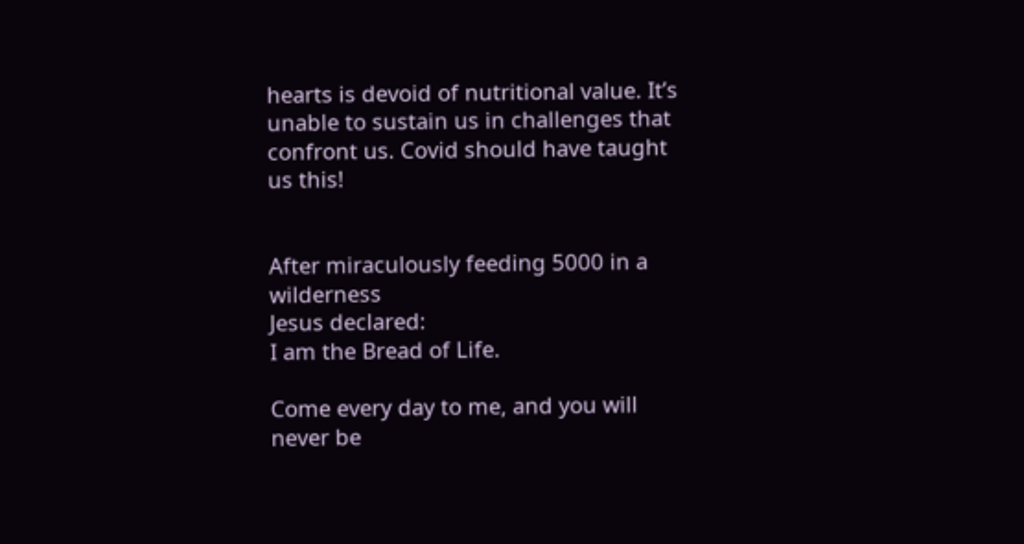hearts is devoid of nutritional value. It’s unable to sustain us in challenges that confront us. Covid should have taught us this!


After miraculously feeding 5000 in a wilderness
Jesus declared:
I am the Bread of Life.

Come every day to me, and you will never be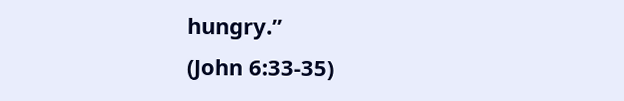hungry.”
(John 6:33-35)